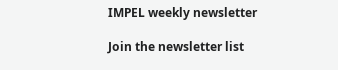IMPEL weekly newsletter

Join the newsletter list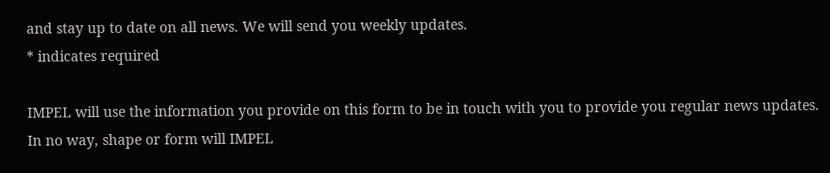and stay up to date on all news. We will send you weekly updates.
* indicates required

IMPEL will use the information you provide on this form to be in touch with you to provide you regular news updates. In no way, shape or form will IMPEL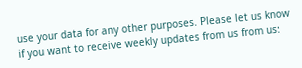use your data for any other purposes. Please let us know if you want to receive weekly updates from us from us: